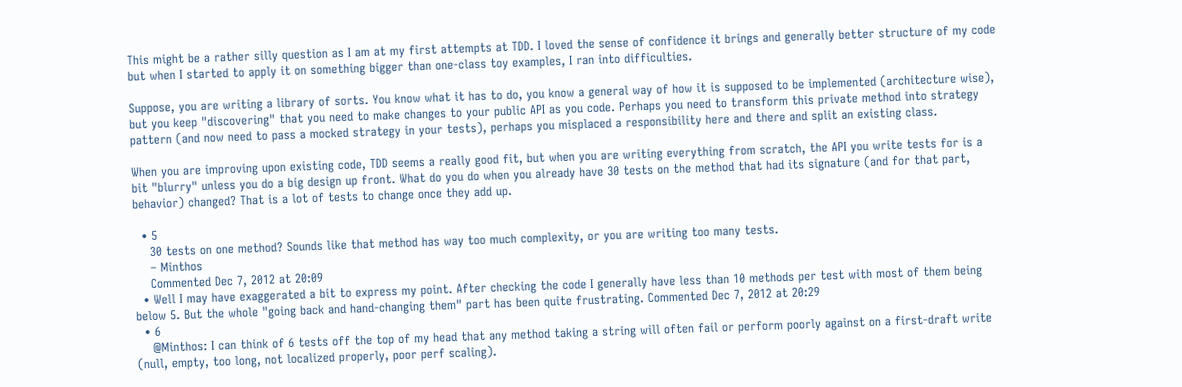This might be a rather silly question as I am at my first attempts at TDD. I loved the sense of confidence it brings and generally better structure of my code but when I started to apply it on something bigger than one-class toy examples, I ran into difficulties.

Suppose, you are writing a library of sorts. You know what it has to do, you know a general way of how it is supposed to be implemented (architecture wise), but you keep "discovering" that you need to make changes to your public API as you code. Perhaps you need to transform this private method into strategy pattern (and now need to pass a mocked strategy in your tests), perhaps you misplaced a responsibility here and there and split an existing class.

When you are improving upon existing code, TDD seems a really good fit, but when you are writing everything from scratch, the API you write tests for is a bit "blurry" unless you do a big design up front. What do you do when you already have 30 tests on the method that had its signature (and for that part, behavior) changed? That is a lot of tests to change once they add up.

  • 5
    30 tests on one method? Sounds like that method has way too much complexity, or you are writing too many tests.
    – Minthos
    Commented Dec 7, 2012 at 20:09
  • Well I may have exaggerated a bit to express my point. After checking the code I generally have less than 10 methods per test with most of them being below 5. But the whole "going back and hand-changing them" part has been quite frustrating. Commented Dec 7, 2012 at 20:29
  • 6
    @Minthos: I can think of 6 tests off the top of my head that any method taking a string will often fail or perform poorly against on a first-draft write (null, empty, too long, not localized properly, poor perf scaling).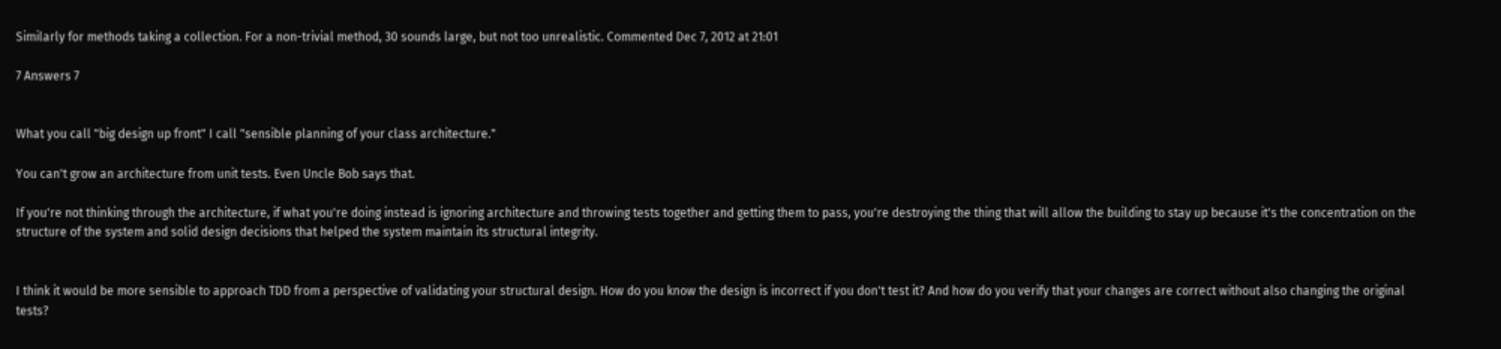Similarly for methods taking a collection. For a non-trivial method, 30 sounds large, but not too unrealistic. Commented Dec 7, 2012 at 21:01

7 Answers 7


What you call "big design up front" I call "sensible planning of your class architecture."

You can't grow an architecture from unit tests. Even Uncle Bob says that.

If you're not thinking through the architecture, if what you're doing instead is ignoring architecture and throwing tests together and getting them to pass, you're destroying the thing that will allow the building to stay up because it's the concentration on the structure of the system and solid design decisions that helped the system maintain its structural integrity.


I think it would be more sensible to approach TDD from a perspective of validating your structural design. How do you know the design is incorrect if you don't test it? And how do you verify that your changes are correct without also changing the original tests?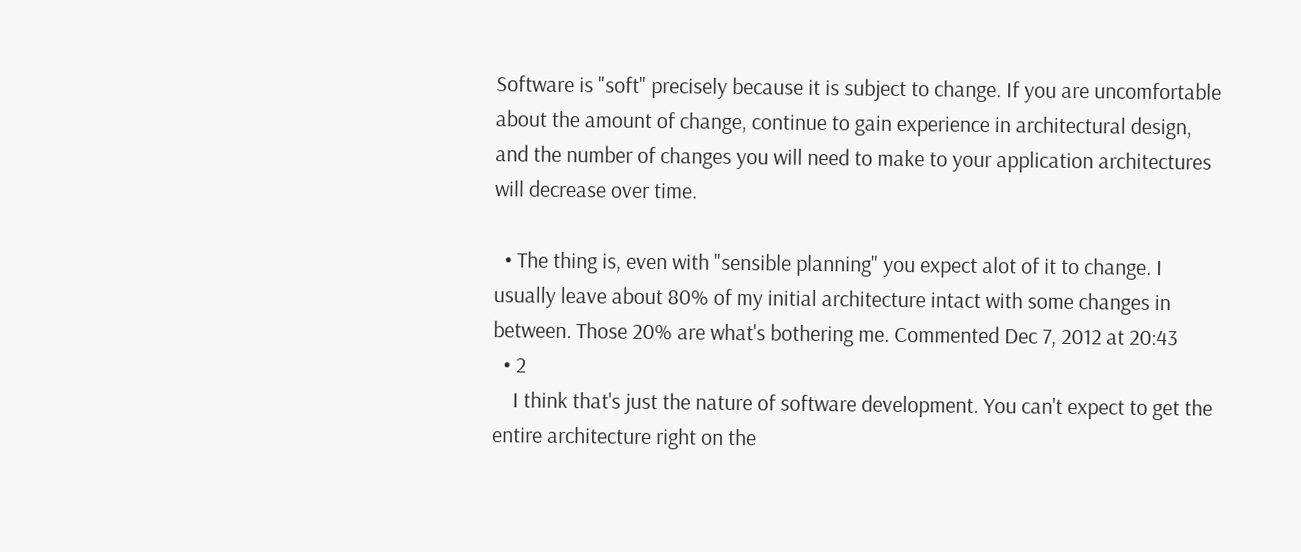Software is "soft" precisely because it is subject to change. If you are uncomfortable about the amount of change, continue to gain experience in architectural design, and the number of changes you will need to make to your application architectures will decrease over time.

  • The thing is, even with "sensible planning" you expect alot of it to change. I usually leave about 80% of my initial architecture intact with some changes in between. Those 20% are what's bothering me. Commented Dec 7, 2012 at 20:43
  • 2
    I think that's just the nature of software development. You can't expect to get the entire architecture right on the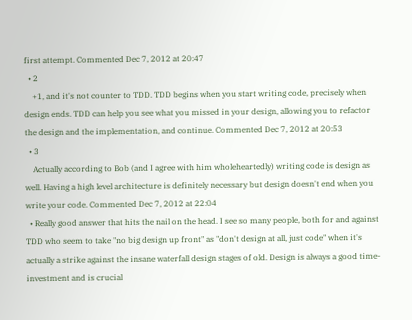first attempt. Commented Dec 7, 2012 at 20:47
  • 2
    +1, and it's not counter to TDD. TDD begins when you start writing code, precisely when design ends. TDD can help you see what you missed in your design, allowing you to refactor the design and the implementation, and continue. Commented Dec 7, 2012 at 20:53
  • 3
    Actually according to Bob (and I agree with him wholeheartedly) writing code is design as well. Having a high level architecture is definitely necessary but design doesn't end when you write your code. Commented Dec 7, 2012 at 22:04
  • Really good answer that hits the nail on the head. I see so many people, both for and against TDD who seem to take "no big design up front" as "don't design at all, just code" when it's actually a strike against the insane waterfall design stages of old. Design is always a good time-investment and is crucial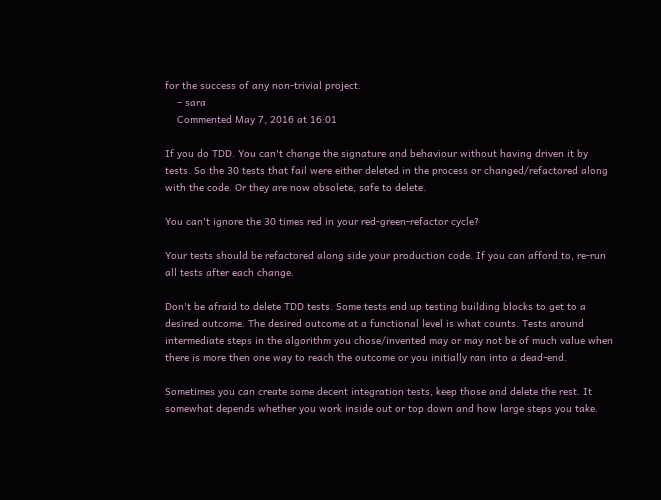for the success of any non-trivial project.
    – sara
    Commented May 7, 2016 at 16:01

If you do TDD. You can't change the signature and behaviour without having driven it by tests. So the 30 tests that fail were either deleted in the process or changed/refactored along with the code. Or they are now obsolete, safe to delete.

You can't ignore the 30 times red in your red-green-refactor cycle?

Your tests should be refactored along side your production code. If you can afford to, re-run all tests after each change.

Don't be afraid to delete TDD tests. Some tests end up testing building blocks to get to a desired outcome. The desired outcome at a functional level is what counts. Tests around intermediate steps in the algorithm you chose/invented may or may not be of much value when there is more then one way to reach the outcome or you initially ran into a dead-end.

Sometimes you can create some decent integration tests, keep those and delete the rest. It somewhat depends whether you work inside out or top down and how large steps you take.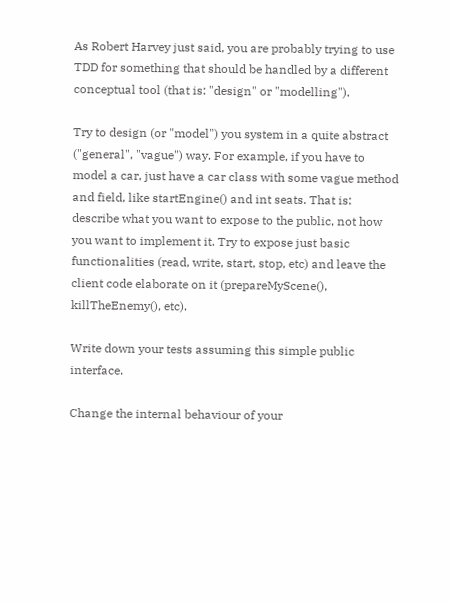As Robert Harvey just said, you are probably trying to use TDD for something that should be handled by a different conceptual tool (that is: "design" or "modelling").

Try to design (or "model") you system in a quite abstract ("general", "vague") way. For example, if you have to model a car, just have a car class with some vague method and field, like startEngine() and int seats. That is: describe what you want to expose to the public, not how you want to implement it. Try to expose just basic functionalities (read, write, start, stop, etc) and leave the client code elaborate on it (prepareMyScene(), killTheEnemy(), etc).

Write down your tests assuming this simple public interface.

Change the internal behaviour of your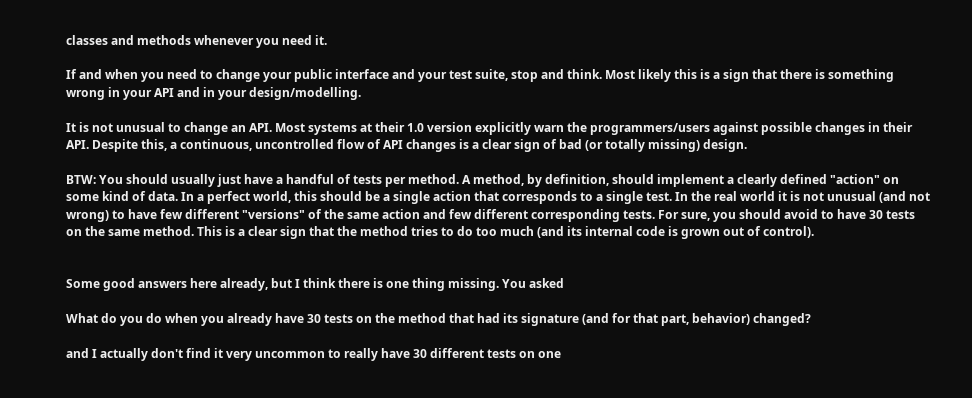classes and methods whenever you need it.

If and when you need to change your public interface and your test suite, stop and think. Most likely this is a sign that there is something wrong in your API and in your design/modelling.

It is not unusual to change an API. Most systems at their 1.0 version explicitly warn the programmers/users against possible changes in their API. Despite this, a continuous, uncontrolled flow of API changes is a clear sign of bad (or totally missing) design.

BTW: You should usually just have a handful of tests per method. A method, by definition, should implement a clearly defined "action" on some kind of data. In a perfect world, this should be a single action that corresponds to a single test. In the real world it is not unusual (and not wrong) to have few different "versions" of the same action and few different corresponding tests. For sure, you should avoid to have 30 tests on the same method. This is a clear sign that the method tries to do too much (and its internal code is grown out of control).


Some good answers here already, but I think there is one thing missing. You asked

What do you do when you already have 30 tests on the method that had its signature (and for that part, behavior) changed?

and I actually don't find it very uncommon to really have 30 different tests on one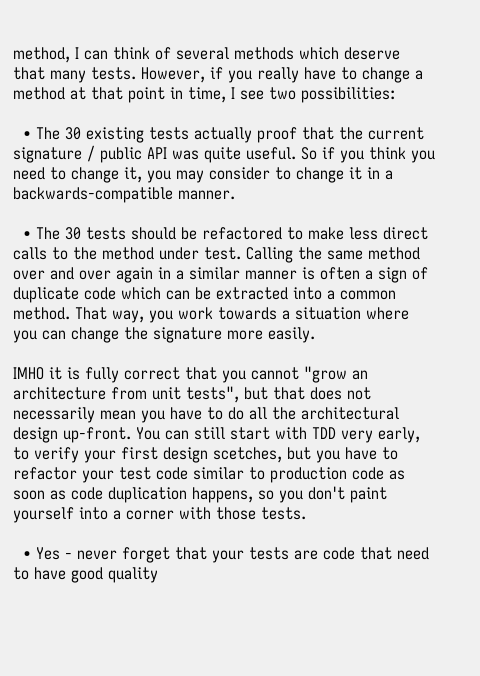method, I can think of several methods which deserve that many tests. However, if you really have to change a method at that point in time, I see two possibilities:

  • The 30 existing tests actually proof that the current signature / public API was quite useful. So if you think you need to change it, you may consider to change it in a backwards-compatible manner.

  • The 30 tests should be refactored to make less direct calls to the method under test. Calling the same method over and over again in a similar manner is often a sign of duplicate code which can be extracted into a common method. That way, you work towards a situation where you can change the signature more easily.

IMHO it is fully correct that you cannot "grow an architecture from unit tests", but that does not necessarily mean you have to do all the architectural design up-front. You can still start with TDD very early, to verify your first design scetches, but you have to refactor your test code similar to production code as soon as code duplication happens, so you don't paint yourself into a corner with those tests.

  • Yes - never forget that your tests are code that need to have good quality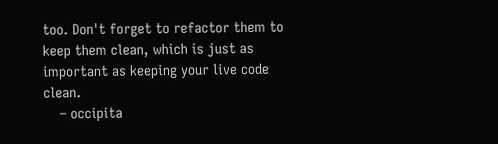too. Don't forget to refactor them to keep them clean, which is just as important as keeping your live code clean.
    – occipita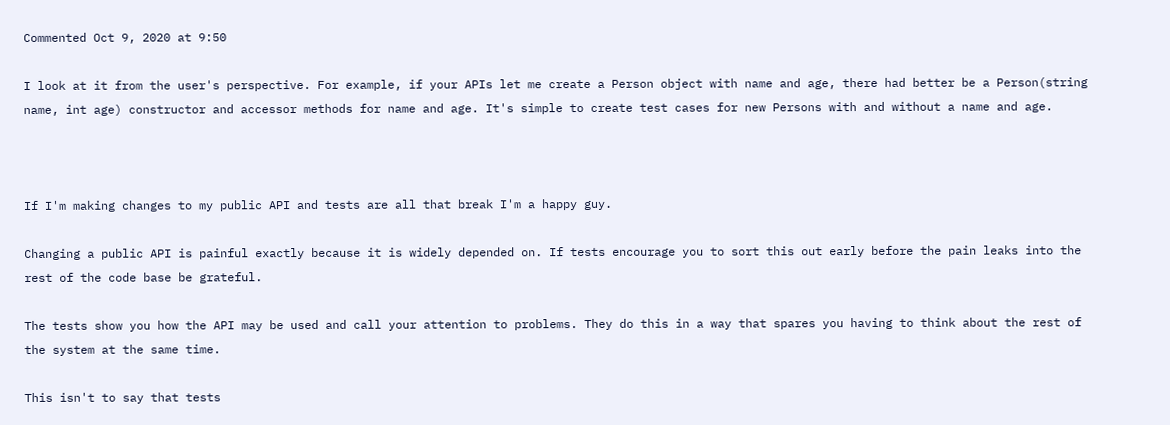Commented Oct 9, 2020 at 9:50

I look at it from the user's perspective. For example, if your APIs let me create a Person object with name and age, there had better be a Person(string name, int age) constructor and accessor methods for name and age. It's simple to create test cases for new Persons with and without a name and age.



If I'm making changes to my public API and tests are all that break I'm a happy guy.

Changing a public API is painful exactly because it is widely depended on. If tests encourage you to sort this out early before the pain leaks into the rest of the code base be grateful.

The tests show you how the API may be used and call your attention to problems. They do this in a way that spares you having to think about the rest of the system at the same time.

This isn't to say that tests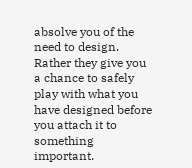absolve you of the need to design. Rather they give you a chance to safely play with what you have designed before you attach it to something important.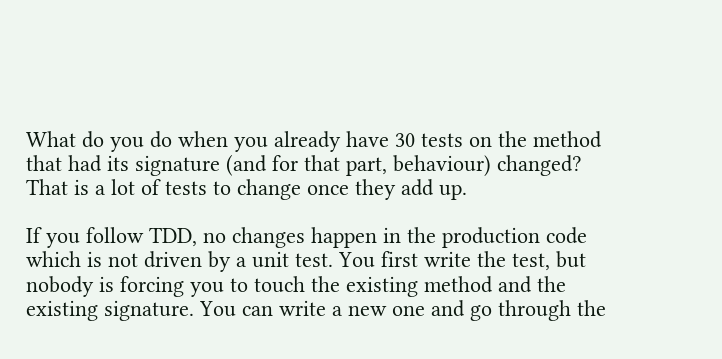What do you do when you already have 30 tests on the method that had its signature (and for that part, behaviour) changed? That is a lot of tests to change once they add up.

If you follow TDD, no changes happen in the production code which is not driven by a unit test. You first write the test, but nobody is forcing you to touch the existing method and the existing signature. You can write a new one and go through the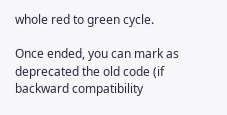whole red to green cycle.

Once ended, you can mark as deprecated the old code (if backward compatibility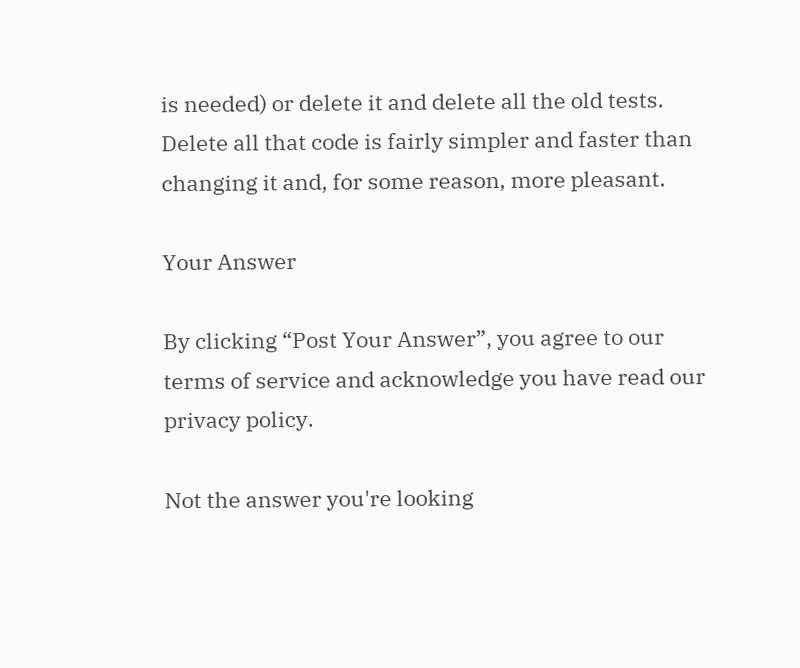is needed) or delete it and delete all the old tests. Delete all that code is fairly simpler and faster than changing it and, for some reason, more pleasant.

Your Answer

By clicking “Post Your Answer”, you agree to our terms of service and acknowledge you have read our privacy policy.

Not the answer you're looking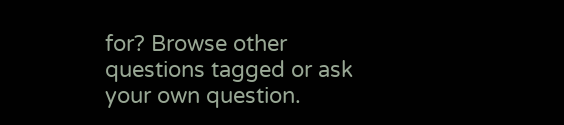for? Browse other questions tagged or ask your own question.